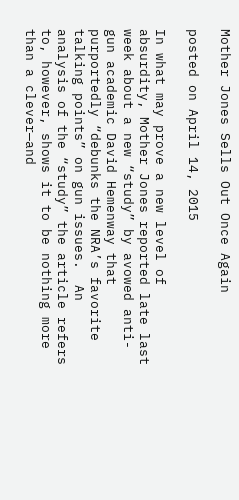Mother Jones Sells Out Once Again

posted on April 14, 2015

In what may prove a new level of absurdity, Mother Jones reported late last week about a new “study” by avowed anti-gun academic David Hemenway that purportedly “debunks the NRA’s favorite talking points” on gun issues.  An analysis of the “study” the article refers to, however, shows it to be nothing more than a clever—and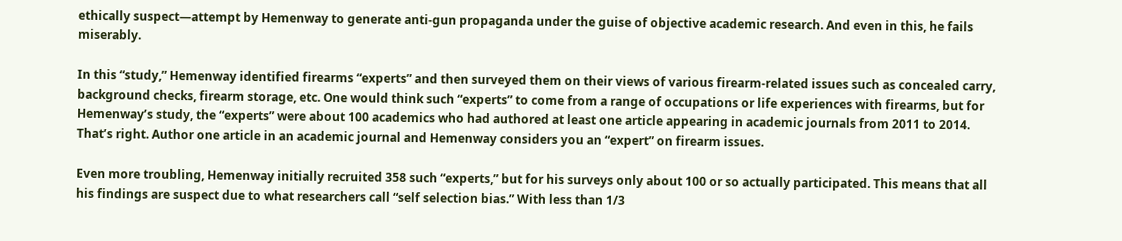ethically suspect—attempt by Hemenway to generate anti-gun propaganda under the guise of objective academic research. And even in this, he fails miserably.

In this “study,” Hemenway identified firearms “experts” and then surveyed them on their views of various firearm-related issues such as concealed carry, background checks, firearm storage, etc. One would think such “experts” to come from a range of occupations or life experiences with firearms, but for Hemenway’s study, the “experts” were about 100 academics who had authored at least one article appearing in academic journals from 2011 to 2014. That’s right. Author one article in an academic journal and Hemenway considers you an “expert” on firearm issues.

Even more troubling, Hemenway initially recruited 358 such “experts,” but for his surveys only about 100 or so actually participated. This means that all his findings are suspect due to what researchers call “self selection bias.” With less than 1/3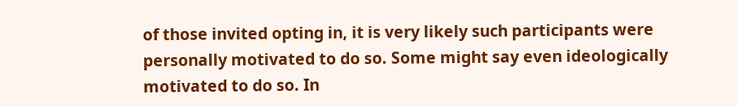of those invited opting in, it is very likely such participants were personally motivated to do so. Some might say even ideologically motivated to do so. In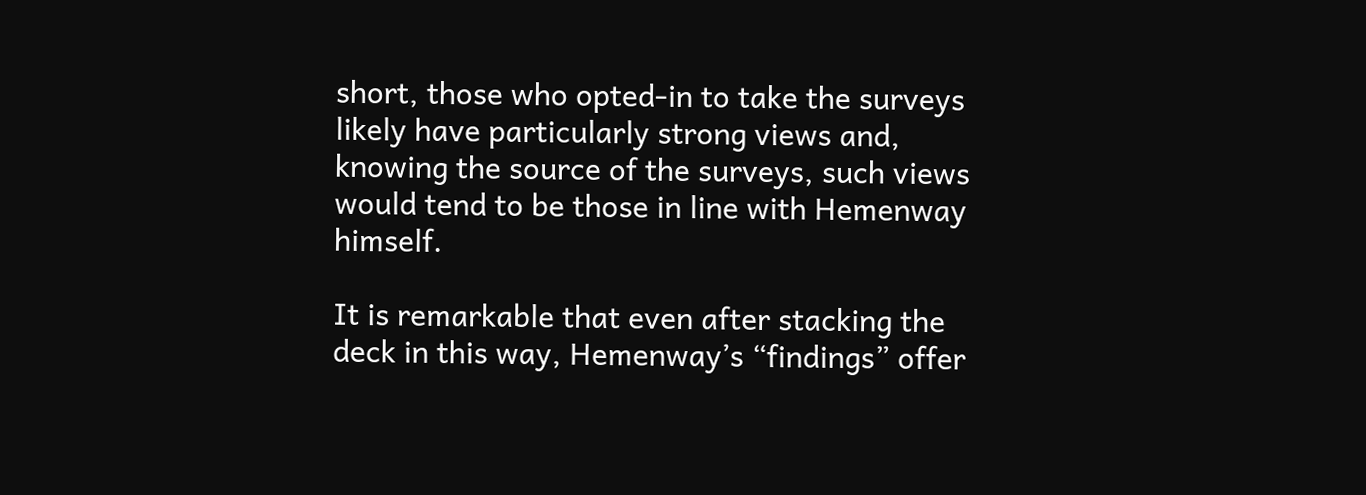short, those who opted-in to take the surveys likely have particularly strong views and, knowing the source of the surveys, such views would tend to be those in line with Hemenway himself.

It is remarkable that even after stacking the deck in this way, Hemenway’s “findings” offer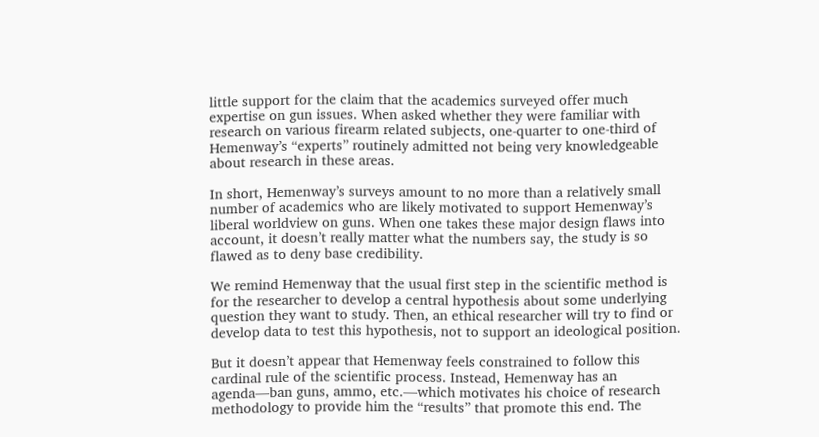little support for the claim that the academics surveyed offer much expertise on gun issues. When asked whether they were familiar with research on various firearm related subjects, one-quarter to one-third of Hemenway’s “experts” routinely admitted not being very knowledgeable about research in these areas.

In short, Hemenway’s surveys amount to no more than a relatively small number of academics who are likely motivated to support Hemenway’s liberal worldview on guns. When one takes these major design flaws into account, it doesn’t really matter what the numbers say, the study is so flawed as to deny base credibility.

We remind Hemenway that the usual first step in the scientific method is for the researcher to develop a central hypothesis about some underlying question they want to study. Then, an ethical researcher will try to find or develop data to test this hypothesis, not to support an ideological position.

But it doesn’t appear that Hemenway feels constrained to follow this cardinal rule of the scientific process. Instead, Hemenway has an agenda—ban guns, ammo, etc.—which motivates his choice of research methodology to provide him the “results” that promote this end. The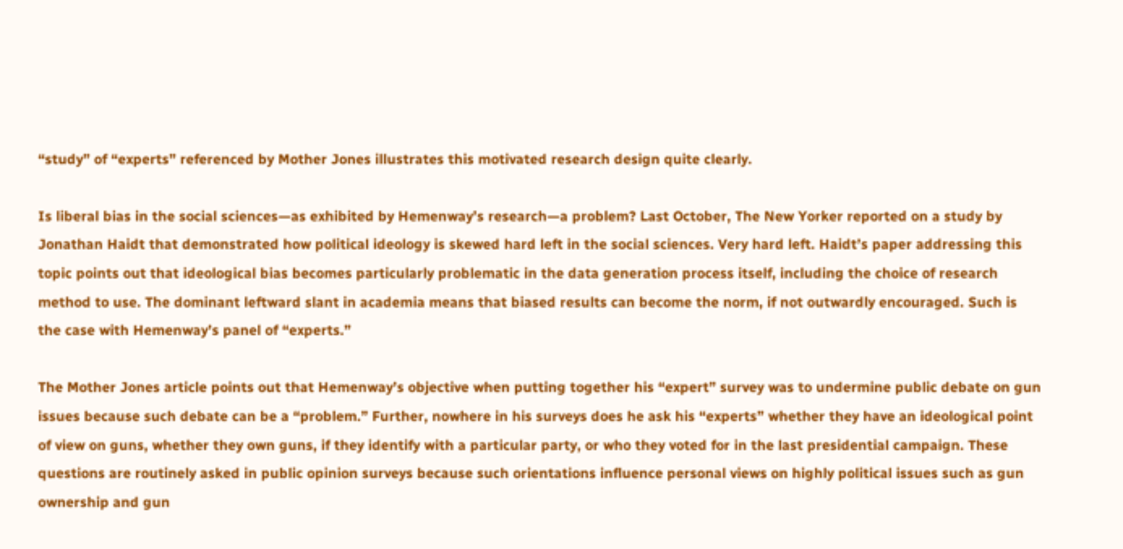“study” of “experts” referenced by Mother Jones illustrates this motivated research design quite clearly.

Is liberal bias in the social sciences—as exhibited by Hemenway’s research—a problem? Last October, The New Yorker reported on a study by Jonathan Haidt that demonstrated how political ideology is skewed hard left in the social sciences. Very hard left. Haidt’s paper addressing this topic points out that ideological bias becomes particularly problematic in the data generation process itself, including the choice of research method to use. The dominant leftward slant in academia means that biased results can become the norm, if not outwardly encouraged. Such is the case with Hemenway’s panel of “experts.”

The Mother Jones article points out that Hemenway’s objective when putting together his “expert” survey was to undermine public debate on gun issues because such debate can be a “problem.” Further, nowhere in his surveys does he ask his “experts” whether they have an ideological point of view on guns, whether they own guns, if they identify with a particular party, or who they voted for in the last presidential campaign. These questions are routinely asked in public opinion surveys because such orientations influence personal views on highly political issues such as gun ownership and gun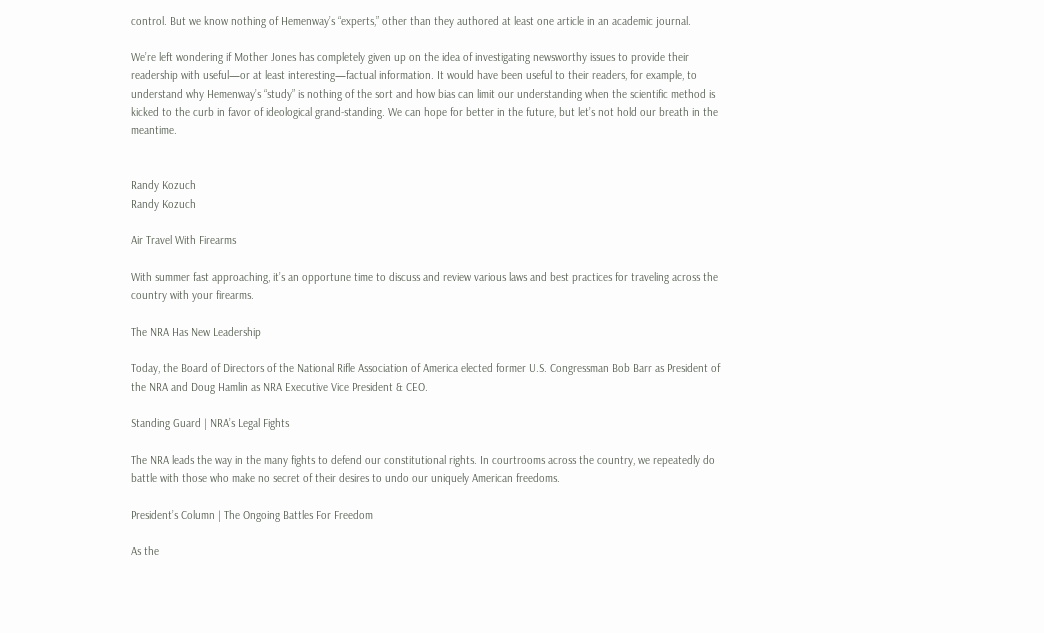control. But we know nothing of Hemenway’s “experts,” other than they authored at least one article in an academic journal.

We’re left wondering if Mother Jones has completely given up on the idea of investigating newsworthy issues to provide their readership with useful—or at least interesting—factual information. It would have been useful to their readers, for example, to understand why Hemenway’s “study” is nothing of the sort and how bias can limit our understanding when the scientific method is kicked to the curb in favor of ideological grand-standing. We can hope for better in the future, but let’s not hold our breath in the meantime.


Randy Kozuch
Randy Kozuch

Air Travel With Firearms

With summer fast approaching, it’s an opportune time to discuss and review various laws and best practices for traveling across the country with your firearms.

The NRA Has New Leadership

Today, the Board of Directors of the National Rifle Association of America elected former U.S. Congressman Bob Barr as President of the NRA and Doug Hamlin as NRA Executive Vice President & CEO.

Standing Guard | NRA’s Legal Fights

The NRA leads the way in the many fights to defend our constitutional rights. In courtrooms across the country, we repeatedly do battle with those who make no secret of their desires to undo our uniquely American freedoms.

President’s Column | The Ongoing Battles For Freedom

As the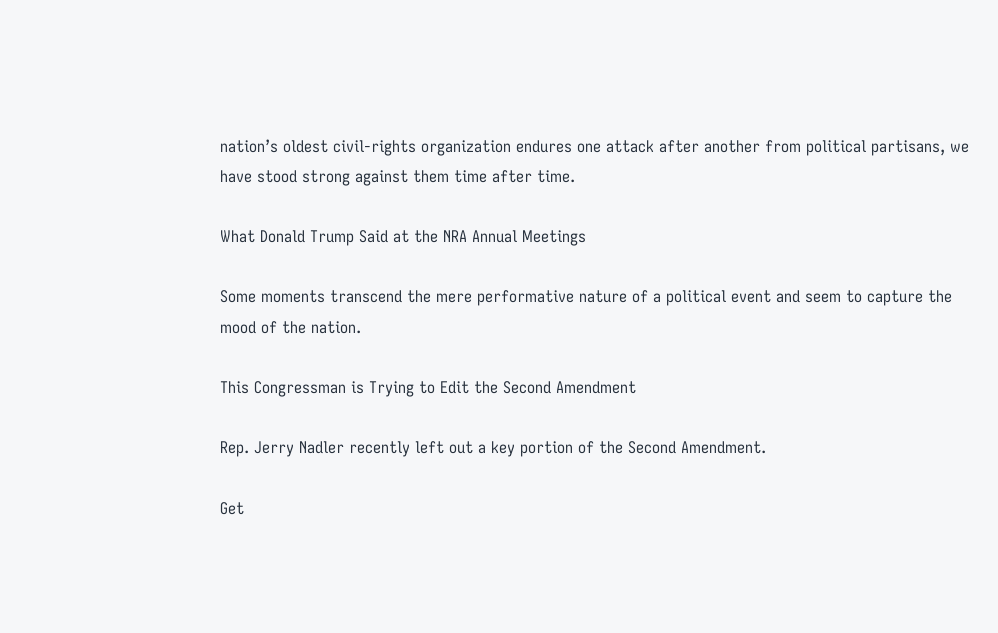nation’s oldest civil-rights organization endures one attack after another from political partisans, we have stood strong against them time after time.

What Donald Trump Said at the NRA Annual Meetings

Some moments transcend the mere performative nature of a political event and seem to capture the mood of the nation.

This Congressman is Trying to Edit the Second Amendment

Rep. Jerry Nadler recently left out a key portion of the Second Amendment.

Get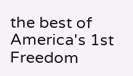the best of America's 1st Freedom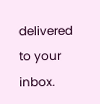delivered to your inbox.